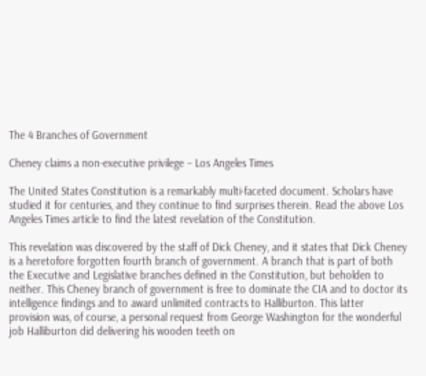The 4 Branches of Government

Cheney claims a non-executive privilege – Los Angeles Times

The United States Constitution is a remarkably multi-faceted document. Scholars have studied it for centuries, and they continue to find surprises therein. Read the above Los Angeles Times article to find the latest revelation of the Constitution.

This revelation was discovered by the staff of Dick Cheney, and it states that Dick Cheney is a heretofore forgotten fourth branch of government. A branch that is part of both the Executive and Legislative branches defined in the Constitution, but beholden to neither. This Cheney branch of government is free to dominate the CIA and to doctor its intelligence findings and to award unlimited contracts to Halliburton. This latter provision was, of course, a personal request from George Washington for the wonderful job Halliburton did delivering his wooden teeth on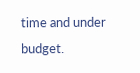time and under budget.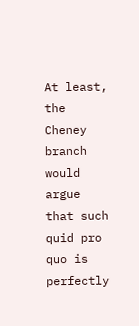At least, the Cheney branch would argue that such quid pro quo is perfectly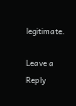legitimate.

Leave a Reply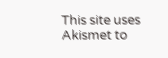This site uses Akismet to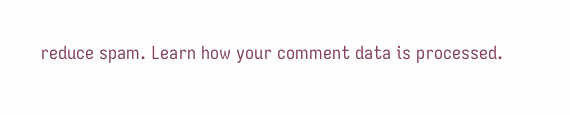reduce spam. Learn how your comment data is processed.